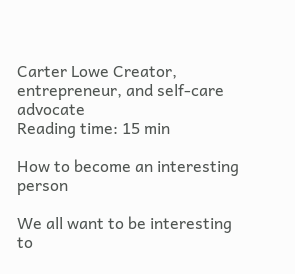Carter Lowe Creator, entrepreneur, and self-care advocate
Reading time: 15 min

How to become an interesting person

We all want to be interesting to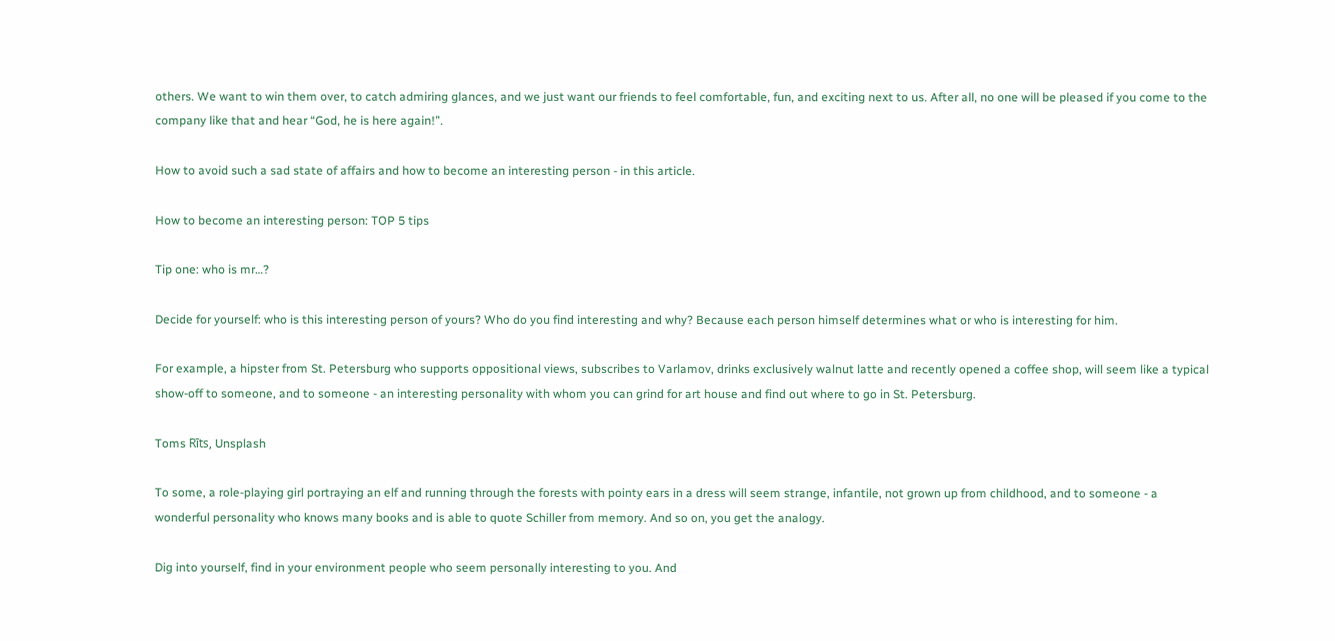others. We want to win them over, to catch admiring glances, and we just want our friends to feel comfortable, fun, and exciting next to us. After all, no one will be pleased if you come to the company like that and hear “God, he is here again!”.

How to avoid such a sad state of affairs and how to become an interesting person - in this article.

How to become an interesting person: TOP 5 tips

Tip one: who is mr…?

Decide for yourself: who is this interesting person of yours? Who do you find interesting and why? Because each person himself determines what or who is interesting for him.

For example, a hipster from St. Petersburg who supports oppositional views, subscribes to Varlamov, drinks exclusively walnut latte and recently opened a coffee shop, will seem like a typical show-off to someone, and to someone - an interesting personality with whom you can grind for art house and find out where to go in St. Petersburg.

Toms Rīts, Unsplash

To some, a role-playing girl portraying an elf and running through the forests with pointy ears in a dress will seem strange, infantile, not grown up from childhood, and to someone - a wonderful personality who knows many books and is able to quote Schiller from memory. And so on, you get the analogy.

Dig into yourself, find in your environment people who seem personally interesting to you. And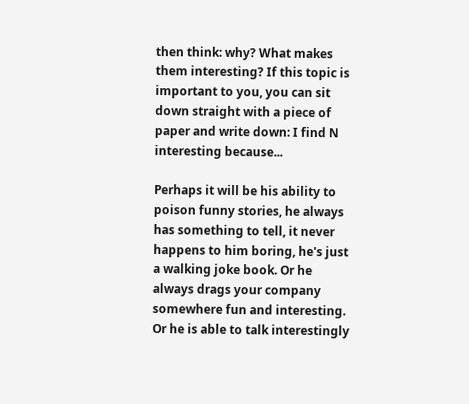then think: why? What makes them interesting? If this topic is important to you, you can sit down straight with a piece of paper and write down: I find N interesting because...

Perhaps it will be his ability to poison funny stories, he always has something to tell, it never happens to him boring, he's just a walking joke book. Or he always drags your company somewhere fun and interesting. Or he is able to talk interestingly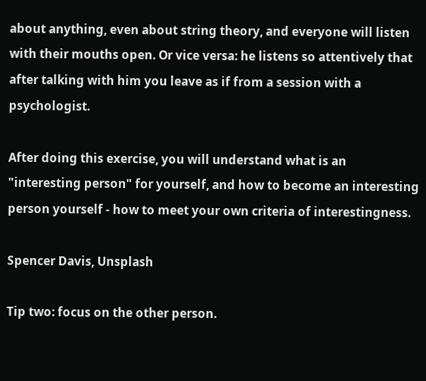about anything, even about string theory, and everyone will listen with their mouths open. Or vice versa: he listens so attentively that after talking with him you leave as if from a session with a psychologist.

After doing this exercise, you will understand what is an "interesting person" for yourself, and how to become an interesting person yourself - how to meet your own criteria of interestingness.

Spencer Davis, Unsplash

Tip two: focus on the other person.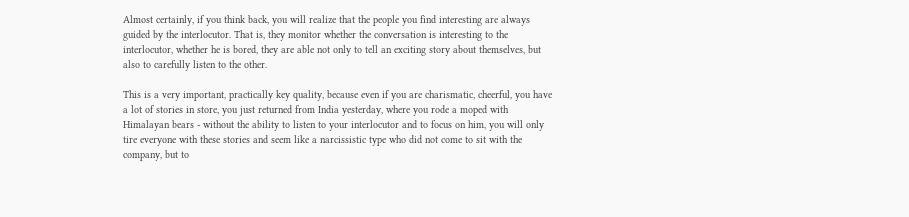Almost certainly, if you think back, you will realize that the people you find interesting are always guided by the interlocutor. That is, they monitor whether the conversation is interesting to the interlocutor, whether he is bored, they are able not only to tell an exciting story about themselves, but also to carefully listen to the other.

This is a very important, practically key quality, because even if you are charismatic, cheerful, you have a lot of stories in store, you just returned from India yesterday, where you rode a moped with Himalayan bears - without the ability to listen to your interlocutor and to focus on him, you will only tire everyone with these stories and seem like a narcissistic type who did not come to sit with the company, but to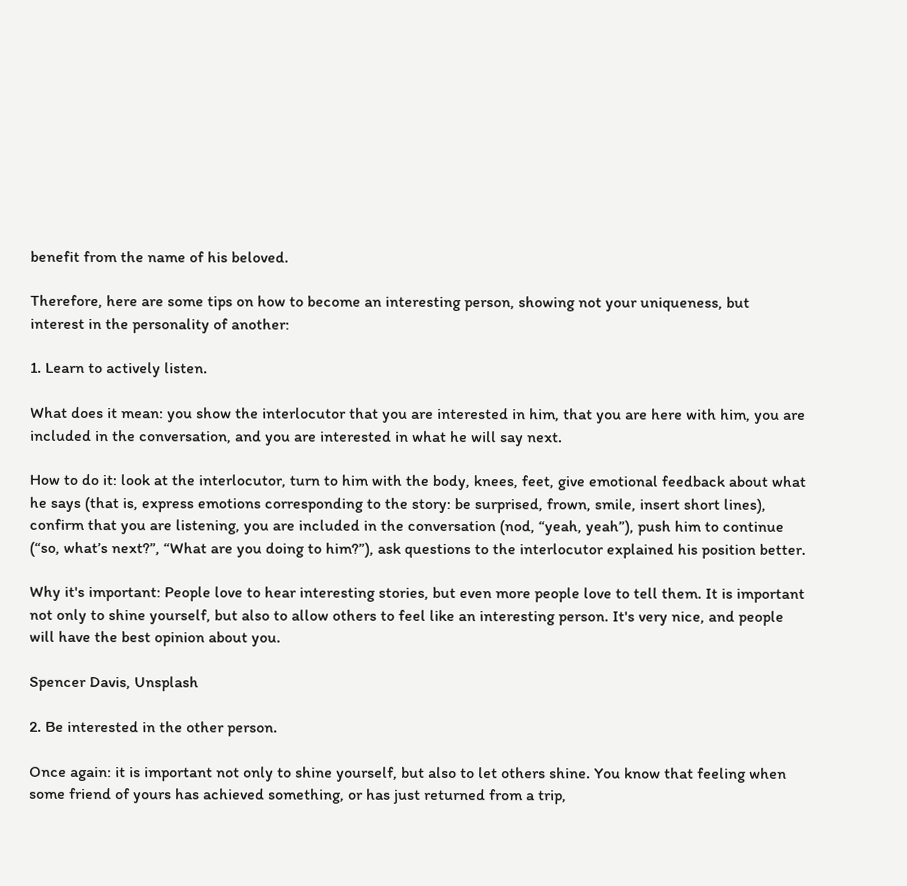benefit from the name of his beloved.

Therefore, here are some tips on how to become an interesting person, showing not your uniqueness, but interest in the personality of another:

1. Learn to actively listen.

What does it mean: you show the interlocutor that you are interested in him, that you are here with him, you are included in the conversation, and you are interested in what he will say next.

How to do it: look at the interlocutor, turn to him with the body, knees, feet, give emotional feedback about what he says (that is, express emotions corresponding to the story: be surprised, frown, smile, insert short lines), confirm that you are listening, you are included in the conversation (nod, “yeah, yeah”), push him to continue (“so, what’s next?”, “What are you doing to him?”), ask questions to the interlocutor explained his position better.

Why it's important: People love to hear interesting stories, but even more people love to tell them. It is important not only to shine yourself, but also to allow others to feel like an interesting person. It's very nice, and people will have the best opinion about you.

Spencer Davis, Unsplash

2. Be interested in the other person.

Once again: it is important not only to shine yourself, but also to let others shine. You know that feeling when some friend of yours has achieved something, or has just returned from a trip,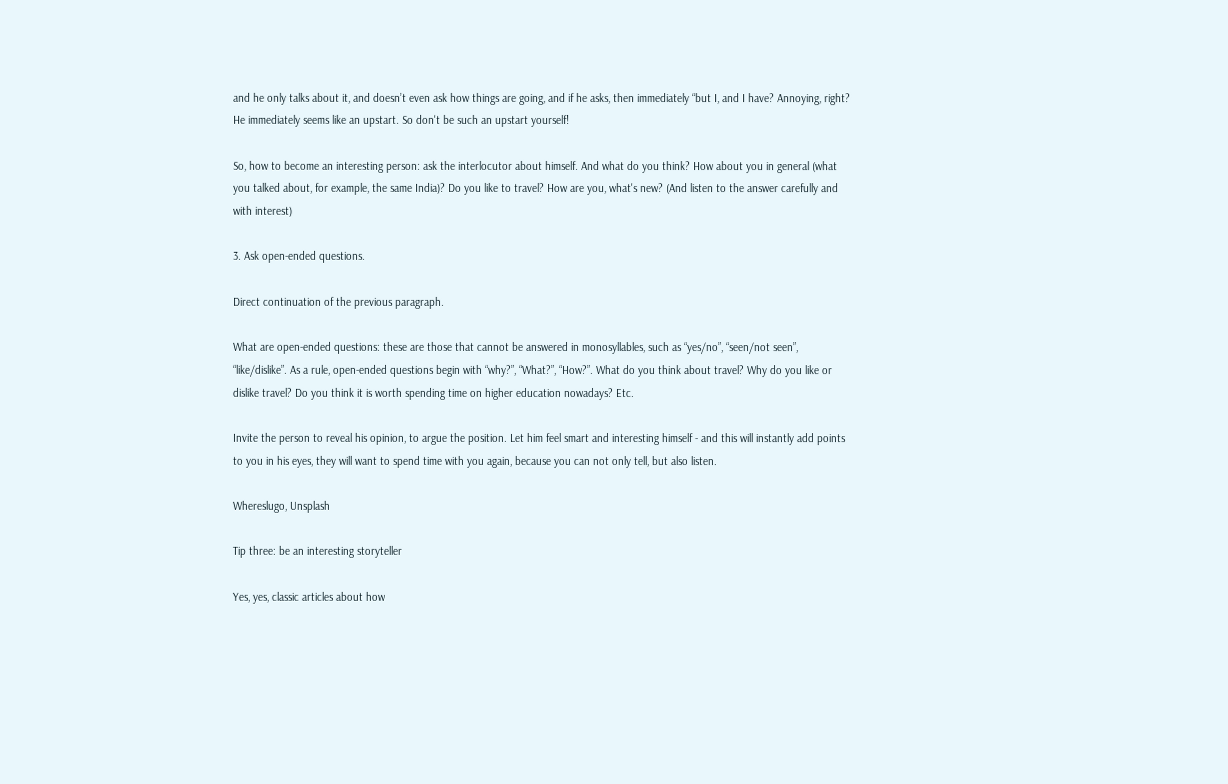and he only talks about it, and doesn’t even ask how things are going, and if he asks, then immediately “but I, and I have? Annoying, right? He immediately seems like an upstart. So don't be such an upstart yourself!

So, how to become an interesting person: ask the interlocutor about himself. And what do you think? How about you in general (what you talked about, for example, the same India)? Do you like to travel? How are you, what's new? (And listen to the answer carefully and with interest)

3. Ask open-ended questions.

Direct continuation of the previous paragraph.

What are open-ended questions: these are those that cannot be answered in monosyllables, such as “yes/no”, “seen/not seen”, “like/dislike”. As a rule, open-ended questions begin with “why?”, “What?”, “How?”. What do you think about travel? Why do you like or dislike travel? Do you think it is worth spending time on higher education nowadays? Etc.

Invite the person to reveal his opinion, to argue the position. Let him feel smart and interesting himself - and this will instantly add points to you in his eyes, they will want to spend time with you again, because you can not only tell, but also listen.

Whereslugo, Unsplash

Tip three: be an interesting storyteller

Yes, yes, classic articles about how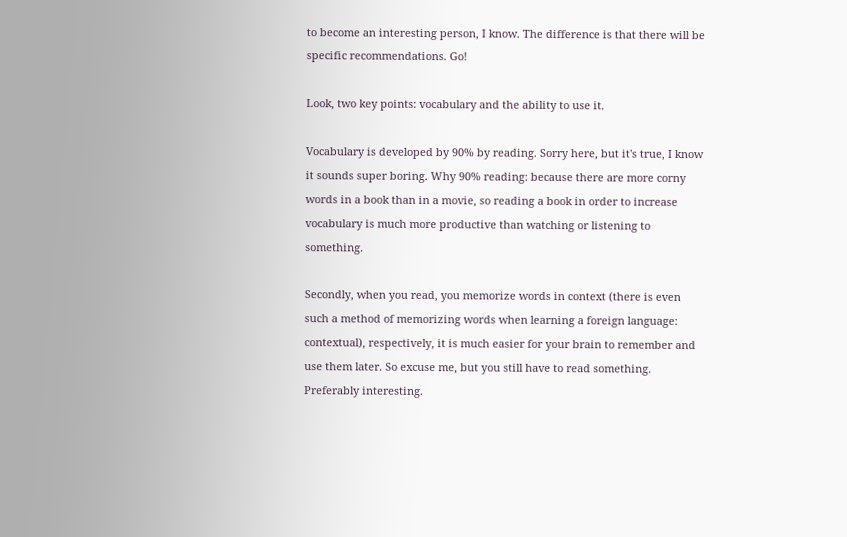to become an interesting person, I know. The difference is that there will be specific recommendations. Go!

Look, two key points: vocabulary and the ability to use it.

Vocabulary is developed by 90% by reading. Sorry here, but it's true, I know it sounds super boring. Why 90% reading: because there are more corny words in a book than in a movie, so reading a book in order to increase vocabulary is much more productive than watching or listening to something.

Secondly, when you read, you memorize words in context (there is even such a method of memorizing words when learning a foreign language: contextual), respectively, it is much easier for your brain to remember and use them later. So excuse me, but you still have to read something. Preferably interesting.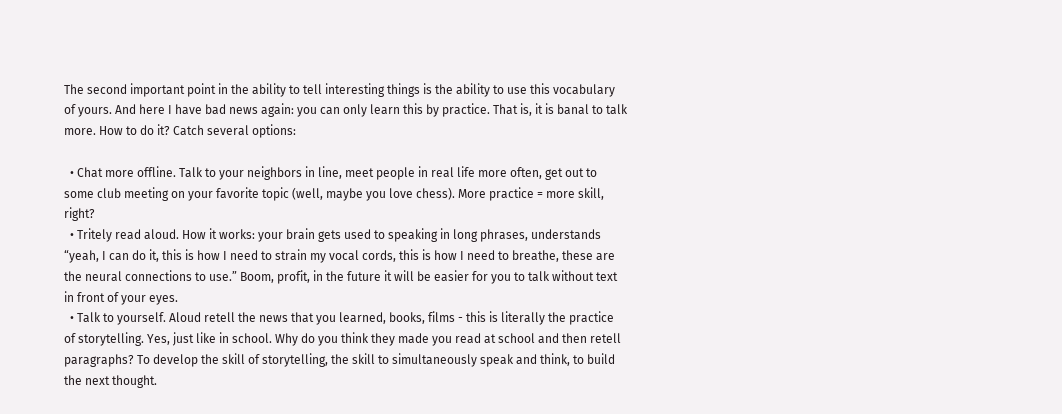The second important point in the ability to tell interesting things is the ability to use this vocabulary of yours. And here I have bad news again: you can only learn this by practice. That is, it is banal to talk more. How to do it? Catch several options:

  • Chat more offline. Talk to your neighbors in line, meet people in real life more often, get out to some club meeting on your favorite topic (well, maybe you love chess). More practice = more skill, right?
  • Tritely read aloud. How it works: your brain gets used to speaking in long phrases, understands “yeah, I can do it, this is how I need to strain my vocal cords, this is how I need to breathe, these are the neural connections to use.” Boom, profit, in the future it will be easier for you to talk without text in front of your eyes.
  • Talk to yourself. Aloud retell the news that you learned, books, films - this is literally the practice of storytelling. Yes, just like in school. Why do you think they made you read at school and then retell paragraphs? To develop the skill of storytelling, the skill to simultaneously speak and think, to build the next thought.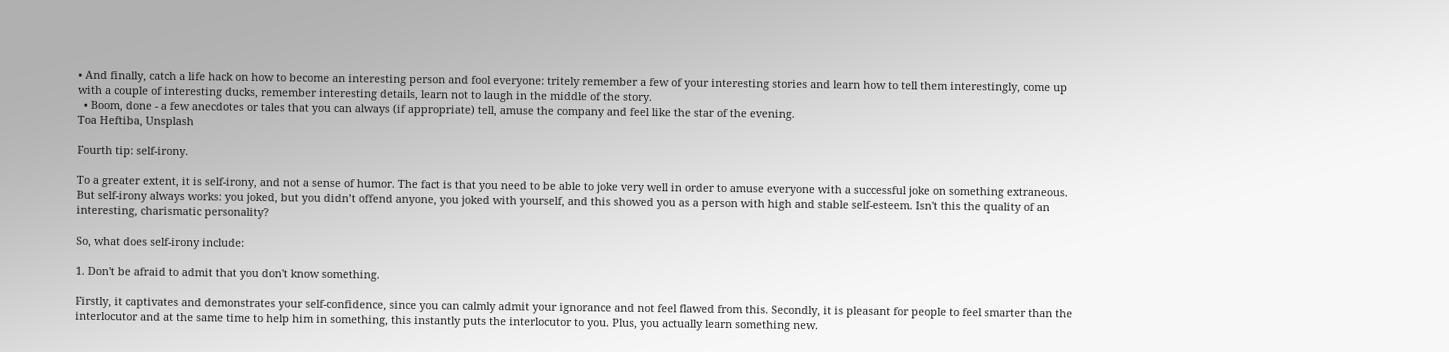• And finally, catch a life hack on how to become an interesting person and fool everyone: tritely remember a few of your interesting stories and learn how to tell them interestingly, come up with a couple of interesting ducks, remember interesting details, learn not to laugh in the middle of the story.
  • Boom, done - a few anecdotes or tales that you can always (if appropriate) tell, amuse the company and feel like the star of the evening.
Toa Heftiba, Unsplash

Fourth tip: self-irony.

To a greater extent, it is self-irony, and not a sense of humor. The fact is that you need to be able to joke very well in order to amuse everyone with a successful joke on something extraneous. But self-irony always works: you joked, but you didn’t offend anyone, you joked with yourself, and this showed you as a person with high and stable self-esteem. Isn't this the quality of an interesting, charismatic personality?

So, what does self-irony include:

1. Don't be afraid to admit that you don't know something.

Firstly, it captivates and demonstrates your self-confidence, since you can calmly admit your ignorance and not feel flawed from this. Secondly, it is pleasant for people to feel smarter than the interlocutor and at the same time to help him in something, this instantly puts the interlocutor to you. Plus, you actually learn something new.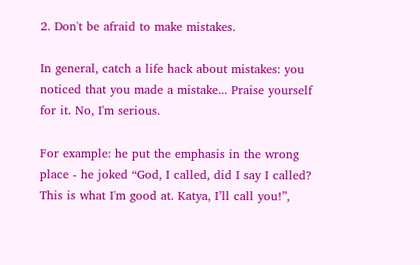2. Don't be afraid to make mistakes.

In general, catch a life hack about mistakes: you noticed that you made a mistake... Praise yourself for it. No, I'm serious.

For example: he put the emphasis in the wrong place - he joked “God, I called, did I say I called? This is what I'm good at. Katya, I’ll call you!”,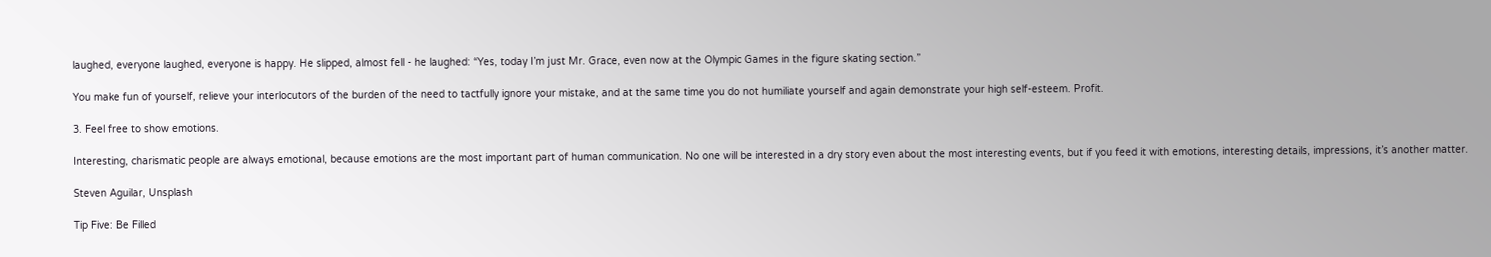laughed, everyone laughed, everyone is happy. He slipped, almost fell - he laughed: “Yes, today I’m just Mr. Grace, even now at the Olympic Games in the figure skating section.”

You make fun of yourself, relieve your interlocutors of the burden of the need to tactfully ignore your mistake, and at the same time you do not humiliate yourself and again demonstrate your high self-esteem. Profit.

3. Feel free to show emotions.

Interesting, charismatic people are always emotional, because emotions are the most important part of human communication. No one will be interested in a dry story even about the most interesting events, but if you feed it with emotions, interesting details, impressions, it’s another matter.

Steven Aguilar, Unsplash

Tip Five: Be Filled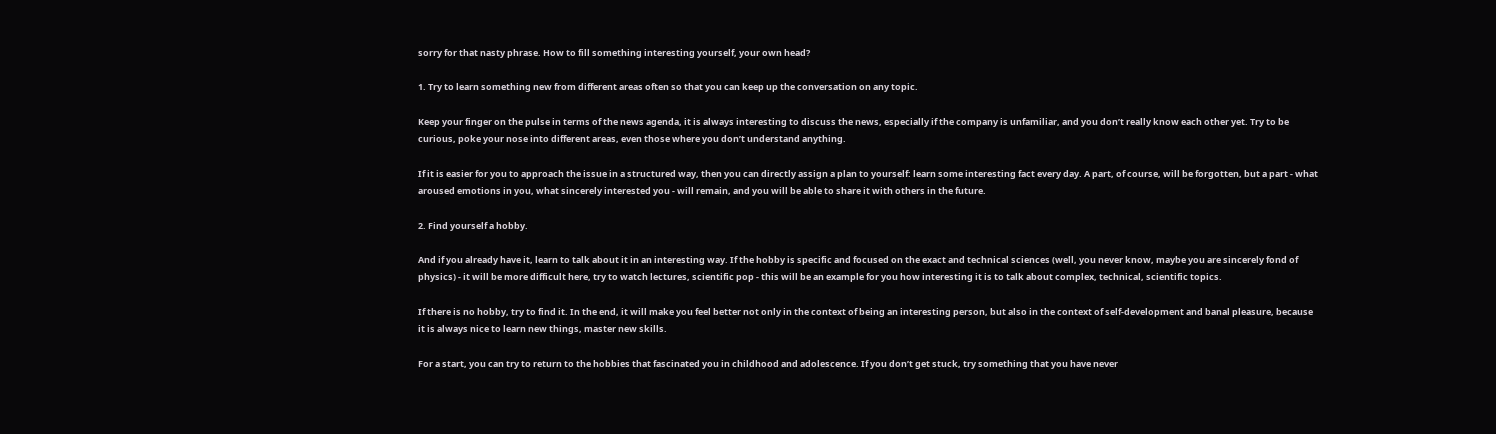sorry for that nasty phrase. How to fill something interesting yourself, your own head?

1. Try to learn something new from different areas often so that you can keep up the conversation on any topic.

Keep your finger on the pulse in terms of the news agenda, it is always interesting to discuss the news, especially if the company is unfamiliar, and you don’t really know each other yet. Try to be curious, poke your nose into different areas, even those where you don’t understand anything.

If it is easier for you to approach the issue in a structured way, then you can directly assign a plan to yourself: learn some interesting fact every day. A part, of course, will be forgotten, but a part - what aroused emotions in you, what sincerely interested you - will remain, and you will be able to share it with others in the future.

2. Find yourself a hobby.

And if you already have it, learn to talk about it in an interesting way. If the hobby is specific and focused on the exact and technical sciences (well, you never know, maybe you are sincerely fond of physics) - it will be more difficult here, try to watch lectures, scientific pop - this will be an example for you how interesting it is to talk about complex, technical, scientific topics.

If there is no hobby, try to find it. In the end, it will make you feel better not only in the context of being an interesting person, but also in the context of self-development and banal pleasure, because it is always nice to learn new things, master new skills.

For a start, you can try to return to the hobbies that fascinated you in childhood and adolescence. If you don’t get stuck, try something that you have never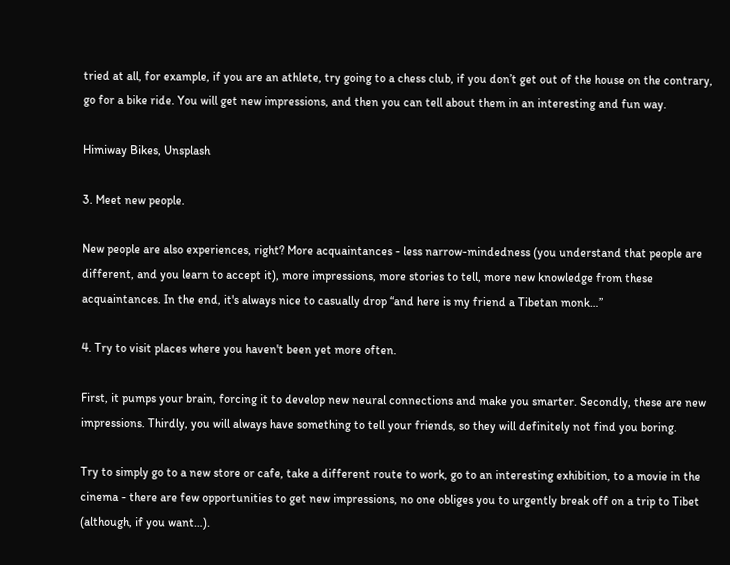tried at all, for example, if you are an athlete, try going to a chess club, if you don’t get out of the house on the contrary, go for a bike ride. You will get new impressions, and then you can tell about them in an interesting and fun way.

Himiway Bikes, Unsplash

3. Meet new people.

New people are also experiences, right? More acquaintances - less narrow-mindedness (you understand that people are different, and you learn to accept it), more impressions, more stories to tell, more new knowledge from these acquaintances. In the end, it's always nice to casually drop “and here is my friend a Tibetan monk…”

4. Try to visit places where you haven't been yet more often.

First, it pumps your brain, forcing it to develop new neural connections and make you smarter. Secondly, these are new impressions. Thirdly, you will always have something to tell your friends, so they will definitely not find you boring.

Try to simply go to a new store or cafe, take a different route to work, go to an interesting exhibition, to a movie in the cinema - there are few opportunities to get new impressions, no one obliges you to urgently break off on a trip to Tibet (although, if you want…).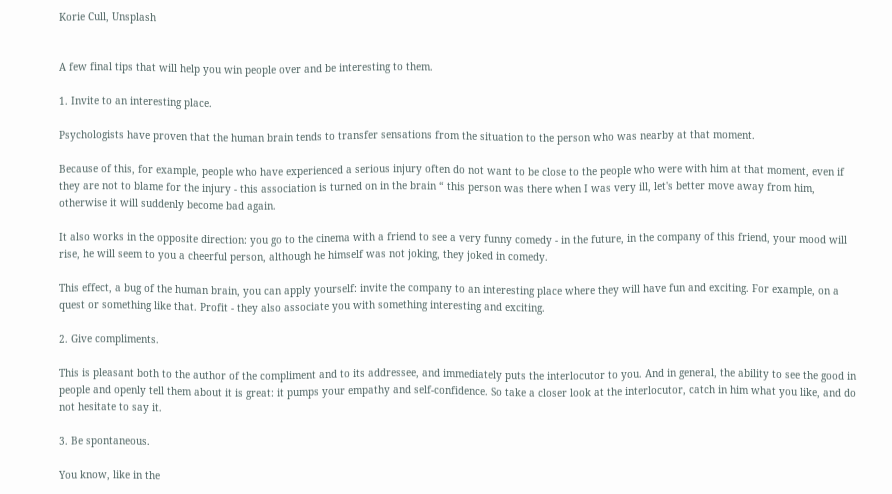Korie Cull, Unsplash


A few final tips that will help you win people over and be interesting to them.

1. Invite to an interesting place.

Psychologists have proven that the human brain tends to transfer sensations from the situation to the person who was nearby at that moment.

Because of this, for example, people who have experienced a serious injury often do not want to be close to the people who were with him at that moment, even if they are not to blame for the injury - this association is turned on in the brain “ this person was there when I was very ill, let's better move away from him, otherwise it will suddenly become bad again.

It also works in the opposite direction: you go to the cinema with a friend to see a very funny comedy - in the future, in the company of this friend, your mood will rise, he will seem to you a cheerful person, although he himself was not joking, they joked in comedy.

This effect, a bug of the human brain, you can apply yourself: invite the company to an interesting place where they will have fun and exciting. For example, on a quest or something like that. Profit - they also associate you with something interesting and exciting.

2. Give compliments.

This is pleasant both to the author of the compliment and to its addressee, and immediately puts the interlocutor to you. And in general, the ability to see the good in people and openly tell them about it is great: it pumps your empathy and self-confidence. So take a closer look at the interlocutor, catch in him what you like, and do not hesitate to say it.

3. Be spontaneous.

You know, like in the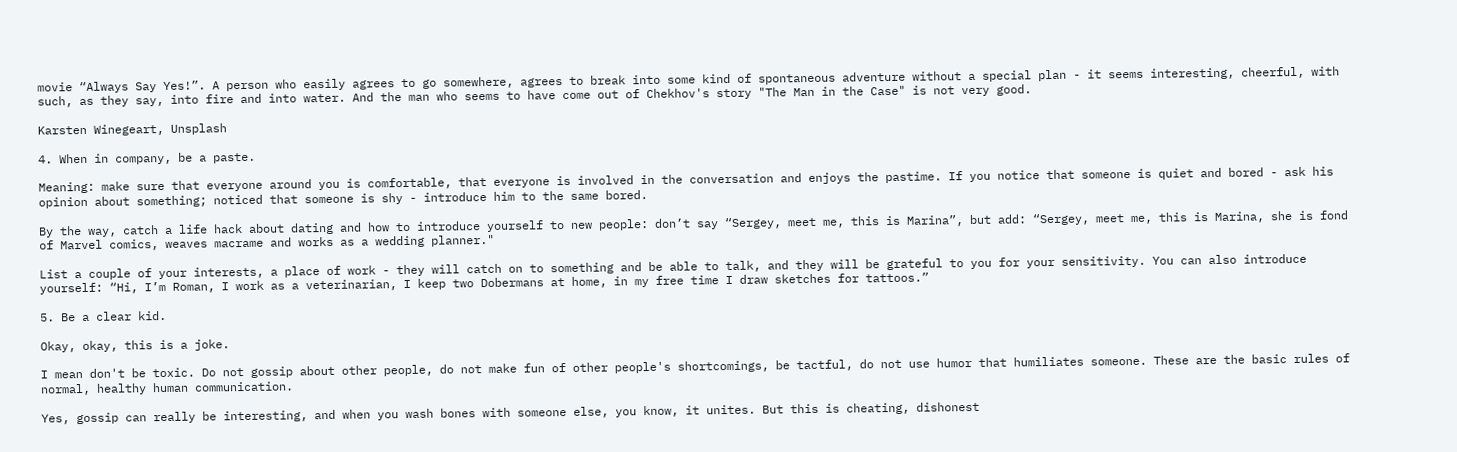movie “Always Say Yes!”. A person who easily agrees to go somewhere, agrees to break into some kind of spontaneous adventure without a special plan - it seems interesting, cheerful, with such, as they say, into fire and into water. And the man who seems to have come out of Chekhov's story "The Man in the Case" is not very good.

Karsten Winegeart, Unsplash

4. When in company, be a paste.

Meaning: make sure that everyone around you is comfortable, that everyone is involved in the conversation and enjoys the pastime. If you notice that someone is quiet and bored - ask his opinion about something; noticed that someone is shy - introduce him to the same bored.

By the way, catch a life hack about dating and how to introduce yourself to new people: don’t say “Sergey, meet me, this is Marina”, but add: “Sergey, meet me, this is Marina, she is fond of Marvel comics, weaves macrame and works as a wedding planner."

List a couple of your interests, a place of work - they will catch on to something and be able to talk, and they will be grateful to you for your sensitivity. You can also introduce yourself: “Hi, I’m Roman, I work as a veterinarian, I keep two Dobermans at home, in my free time I draw sketches for tattoos.”

5. Be a clear kid.

Okay, okay, this is a joke.

I mean don't be toxic. Do not gossip about other people, do not make fun of other people's shortcomings, be tactful, do not use humor that humiliates someone. These are the basic rules of normal, healthy human communication.

Yes, gossip can really be interesting, and when you wash bones with someone else, you know, it unites. But this is cheating, dishonest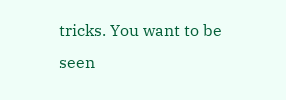tricks. You want to be seen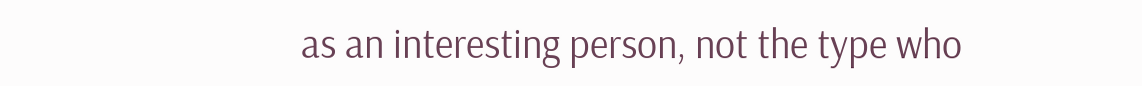as an interesting person, not the type who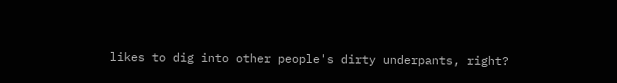likes to dig into other people's dirty underpants, right?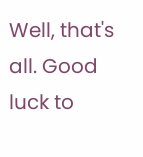Well, that's all. Good luck to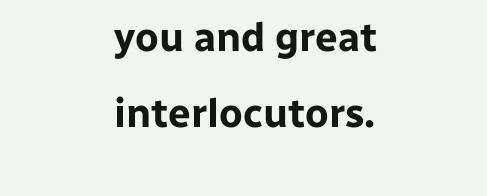you and great interlocutors.